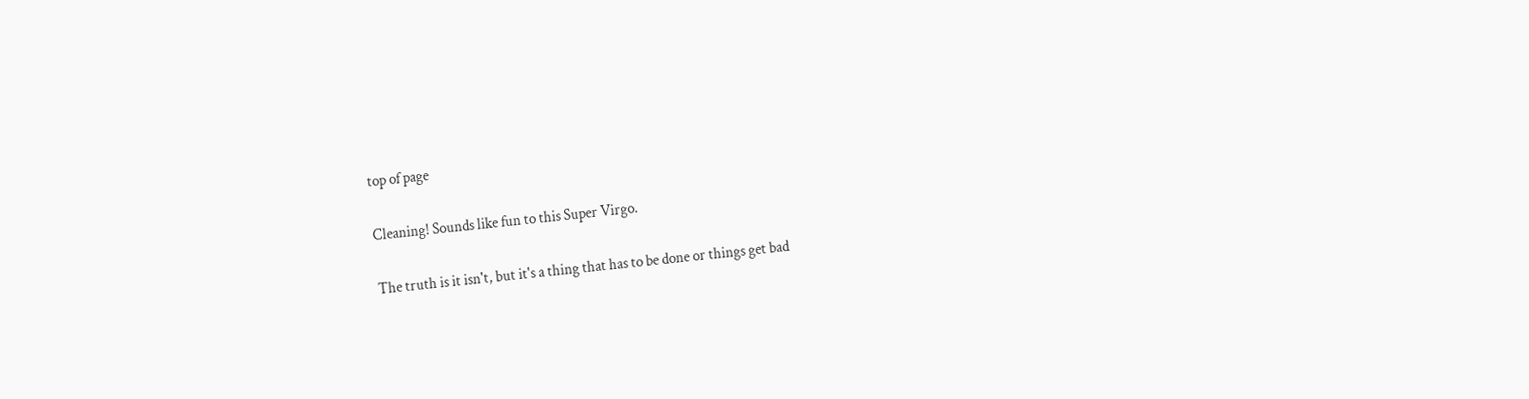top of page

Cleaning! Sounds like fun to this Super Virgo.

The truth is it isn't, but it's a thing that has to be done or things get bad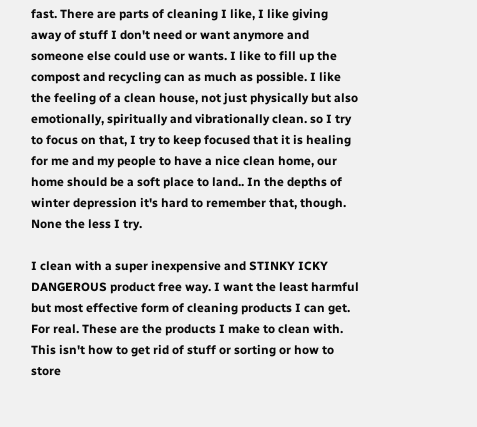fast. There are parts of cleaning I like, I like giving away of stuff I don't need or want anymore and someone else could use or wants. I like to fill up the compost and recycling can as much as possible. I like the feeling of a clean house, not just physically but also emotionally, spiritually and vibrationally clean. so I try to focus on that, I try to keep focused that it is healing for me and my people to have a nice clean home, our home should be a soft place to land.. In the depths of winter depression it's hard to remember that, though. None the less I try.

I clean with a super inexpensive and STINKY ICKY DANGEROUS product free way. I want the least harmful but most effective form of cleaning products I can get. For real. These are the products I make to clean with. This isn't how to get rid of stuff or sorting or how to store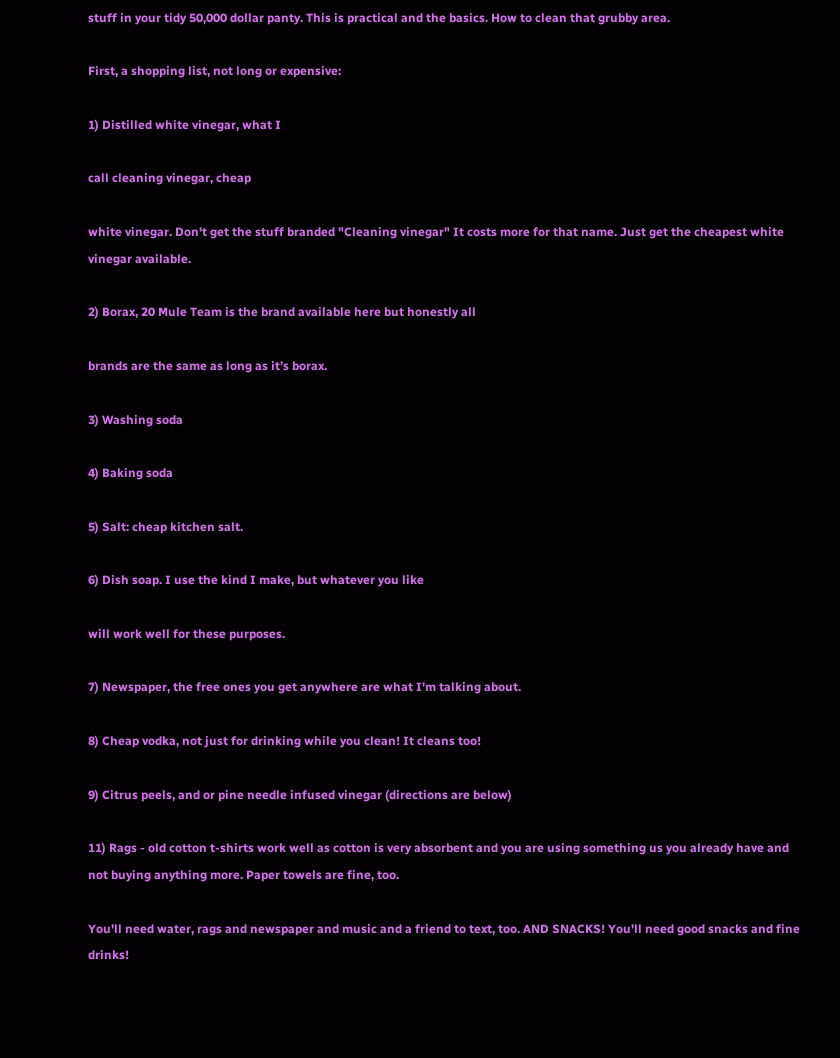stuff in your tidy 50,000 dollar panty. This is practical and the basics. How to clean that grubby area.

First, a shopping list, not long or expensive:

1) Distilled white vinegar, what I

call cleaning vinegar, cheap

white vinegar. Don't get the stuff branded "Cleaning vinegar" It costs more for that name. Just get the cheapest white vinegar available.

2) Borax, 20 Mule Team is the brand available here but honestly all

brands are the same as long as it’s borax.

3) Washing soda

4) Baking soda

5) Salt: cheap kitchen salt.

6) Dish soap. I use the kind I make, but whatever you like

will work well for these purposes.

7) Newspaper, the free ones you get anywhere are what I'm talking about.

8) Cheap vodka, not just for drinking while you clean! It cleans too!

9) Citrus peels, and or pine needle infused vinegar (directions are below)

11) Rags - old cotton t-shirts work well as cotton is very absorbent and you are using something us you already have and not buying anything more. Paper towels are fine, too.

You'll need water, rags and newspaper and music and a friend to text, too. AND SNACKS! You'll need good snacks and fine drinks!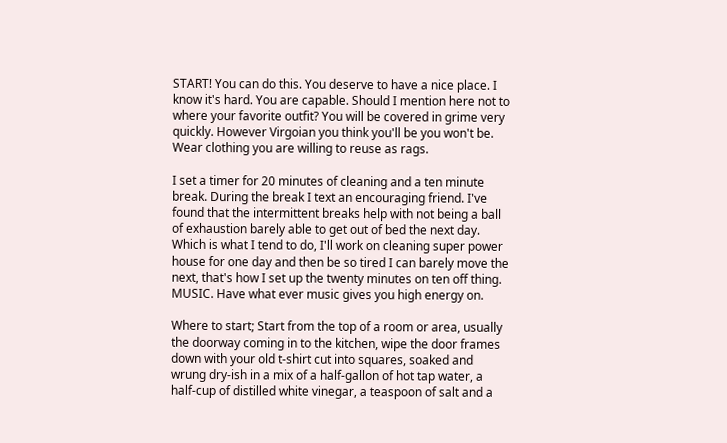START! You can do this. You deserve to have a nice place. I know it's hard. You are capable. Should I mention here not to where your favorite outfit? You will be covered in grime very quickly. However Virgoian you think you'll be you won't be. Wear clothing you are willing to reuse as rags.

I set a timer for 20 minutes of cleaning and a ten minute break. During the break I text an encouraging friend. I've found that the intermittent breaks help with not being a ball of exhaustion barely able to get out of bed the next day. Which is what I tend to do, I'll work on cleaning super power house for one day and then be so tired I can barely move the next, that's how I set up the twenty minutes on ten off thing. MUSIC. Have what ever music gives you high energy on.

Where to start; Start from the top of a room or area, usually the doorway coming in to the kitchen, wipe the door frames down with your old t-shirt cut into squares, soaked and wrung dry-ish in a mix of a half-gallon of hot tap water, a half-cup of distilled white vinegar, a teaspoon of salt and a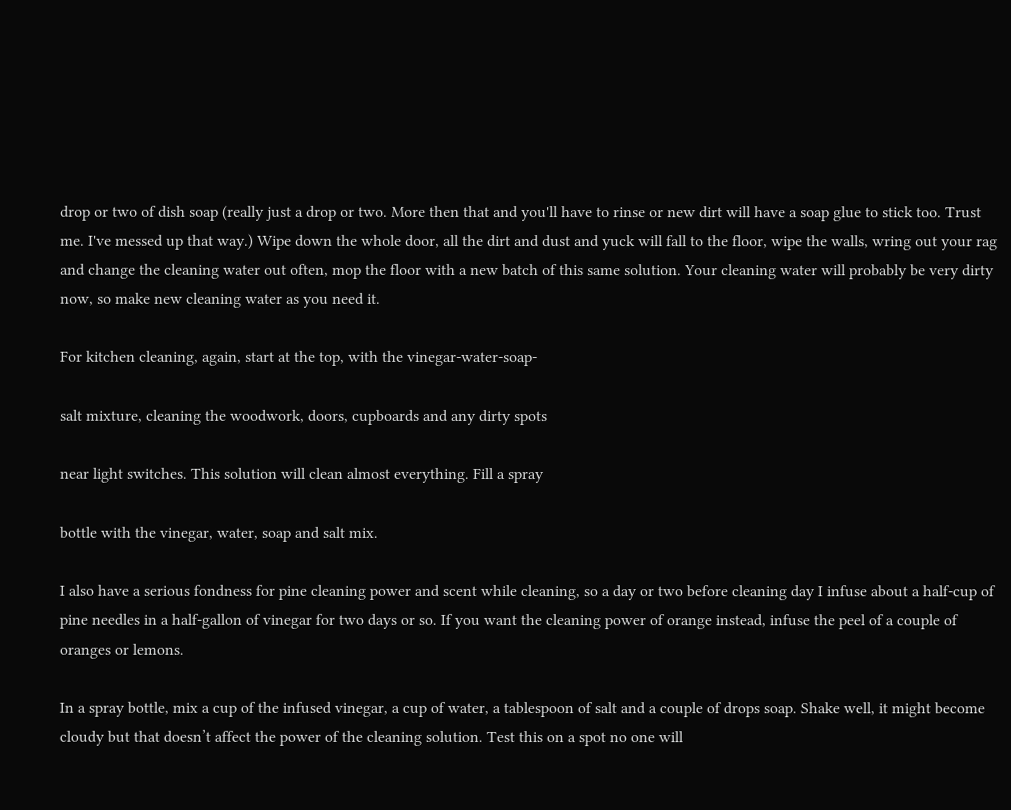drop or two of dish soap (really just a drop or two. More then that and you'll have to rinse or new dirt will have a soap glue to stick too. Trust me. I've messed up that way.) Wipe down the whole door, all the dirt and dust and yuck will fall to the floor, wipe the walls, wring out your rag and change the cleaning water out often, mop the floor with a new batch of this same solution. Your cleaning water will probably be very dirty now, so make new cleaning water as you need it.

For kitchen cleaning, again, start at the top, with the vinegar-water-soap-

salt mixture, cleaning the woodwork, doors, cupboards and any dirty spots

near light switches. This solution will clean almost everything. Fill a spray

bottle with the vinegar, water, soap and salt mix.

I also have a serious fondness for pine cleaning power and scent while cleaning, so a day or two before cleaning day I infuse about a half-cup of pine needles in a half-gallon of vinegar for two days or so. If you want the cleaning power of orange instead, infuse the peel of a couple of oranges or lemons.

In a spray bottle, mix a cup of the infused vinegar, a cup of water, a tablespoon of salt and a couple of drops soap. Shake well, it might become cloudy but that doesn’t affect the power of the cleaning solution. Test this on a spot no one will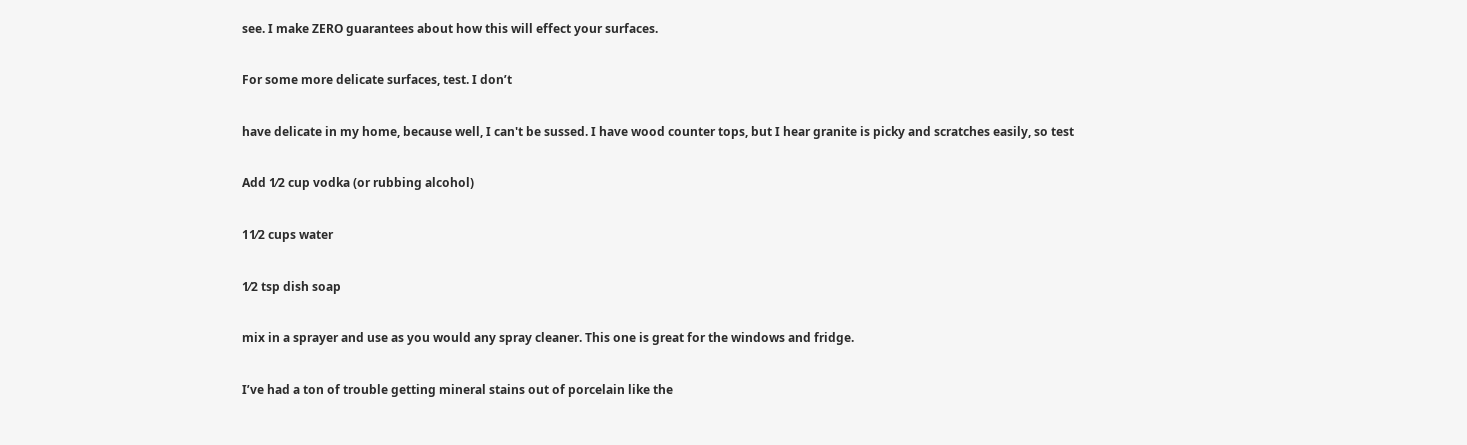see. I make ZERO guarantees about how this will effect your surfaces.

For some more delicate surfaces, test. I don’t

have delicate in my home, because well, I can't be sussed. I have wood counter tops, but I hear granite is picky and scratches easily, so test

Add 1⁄2 cup vodka (or rubbing alcohol)

11⁄2 cups water

1⁄2 tsp dish soap

mix in a sprayer and use as you would any spray cleaner. This one is great for the windows and fridge.

I’ve had a ton of trouble getting mineral stains out of porcelain like the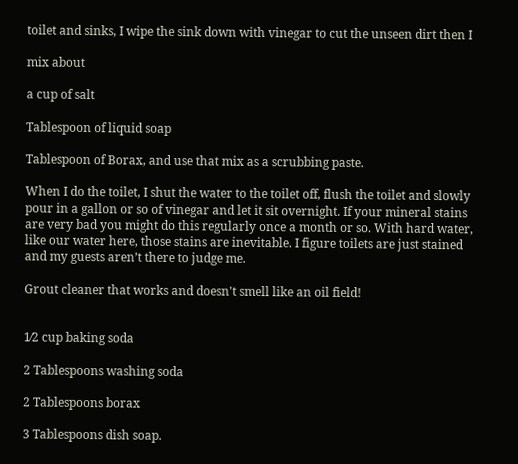toilet and sinks, I wipe the sink down with vinegar to cut the unseen dirt then I

mix about

a cup of salt

Tablespoon of liquid soap

Tablespoon of Borax, and use that mix as a scrubbing paste.

When I do the toilet, I shut the water to the toilet off, flush the toilet and slowly pour in a gallon or so of vinegar and let it sit overnight. If your mineral stains are very bad you might do this regularly once a month or so. With hard water, like our water here, those stains are inevitable. I figure toilets are just stained and my guests aren’t there to judge me.

Grout cleaner that works and doesn't smell like an oil field!


1⁄2 cup baking soda

2 Tablespoons washing soda

2 Tablespoons borax

3 Tablespoons dish soap.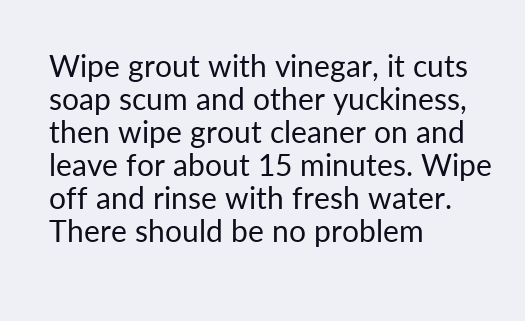Wipe grout with vinegar, it cuts soap scum and other yuckiness, then wipe grout cleaner on and leave for about 15 minutes. Wipe off and rinse with fresh water. There should be no problem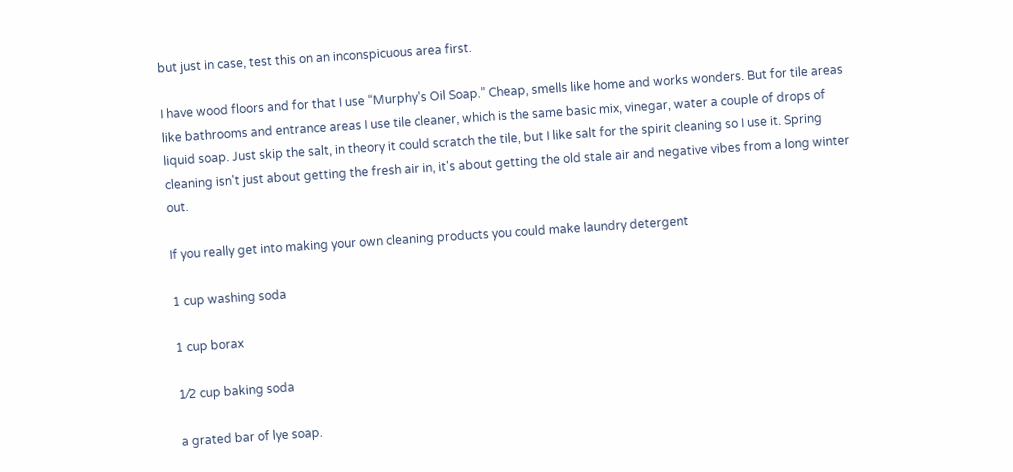but just in case, test this on an inconspicuous area first.

I have wood floors and for that I use “Murphy’s Oil Soap.” Cheap, smells like home and works wonders. But for tile areas like bathrooms and entrance areas I use tile cleaner, which is the same basic mix, vinegar, water a couple of drops of liquid soap. Just skip the salt, in theory it could scratch the tile, but I like salt for the spirit cleaning so I use it. Spring cleaning isn't just about getting the fresh air in, it's about getting the old stale air and negative vibes from a long winter out.

If you really get into making your own cleaning products you could make laundry detergent

1 cup washing soda

1 cup borax

1⁄2 cup baking soda

a grated bar of lye soap.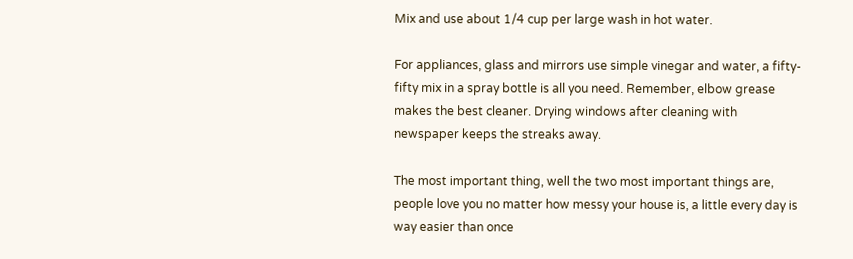Mix and use about 1/4 cup per large wash in hot water.

For appliances, glass and mirrors use simple vinegar and water, a fifty-fifty mix in a spray bottle is all you need. Remember, elbow grease makes the best cleaner. Drying windows after cleaning with newspaper keeps the streaks away.

The most important thing, well the two most important things are, people love you no matter how messy your house is, a little every day is way easier than once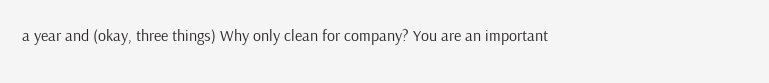a year and (okay, three things) Why only clean for company? You are an important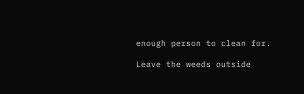enough person to clean for.

Leave the weeds outside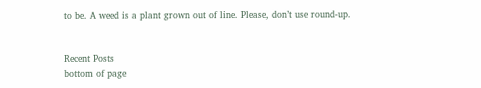to be. A weed is a plant grown out of line. Please, don’t use round-up.


Recent Posts
bottom of page